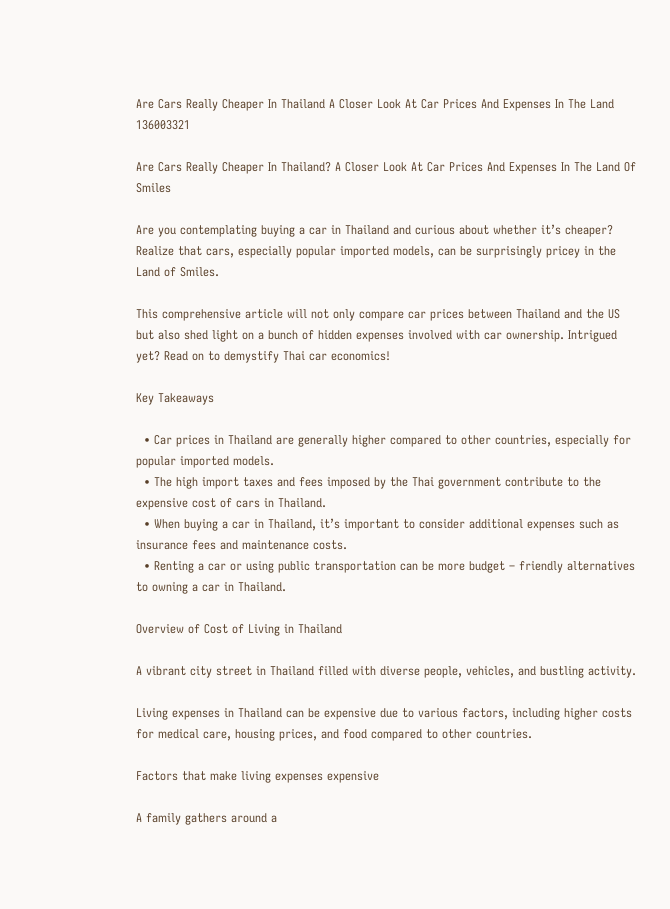Are Cars Really Cheaper In Thailand A Closer Look At Car Prices And Expenses In The Land 136003321

Are Cars Really Cheaper In Thailand? A Closer Look At Car Prices And Expenses In The Land Of Smiles

Are you contemplating buying a car in Thailand and curious about whether it’s cheaper? Realize that cars, especially popular imported models, can be surprisingly pricey in the Land of Smiles.

This comprehensive article will not only compare car prices between Thailand and the US but also shed light on a bunch of hidden expenses involved with car ownership. Intrigued yet? Read on to demystify Thai car economics!

Key Takeaways

  • Car prices in Thailand are generally higher compared to other countries, especially for popular imported models.
  • The high import taxes and fees imposed by the Thai government contribute to the expensive cost of cars in Thailand.
  • When buying a car in Thailand, it’s important to consider additional expenses such as insurance fees and maintenance costs.
  • Renting a car or using public transportation can be more budget – friendly alternatives to owning a car in Thailand.

Overview of Cost of Living in Thailand

A vibrant city street in Thailand filled with diverse people, vehicles, and bustling activity.

Living expenses in Thailand can be expensive due to various factors, including higher costs for medical care, housing prices, and food compared to other countries.

Factors that make living expenses expensive

A family gathers around a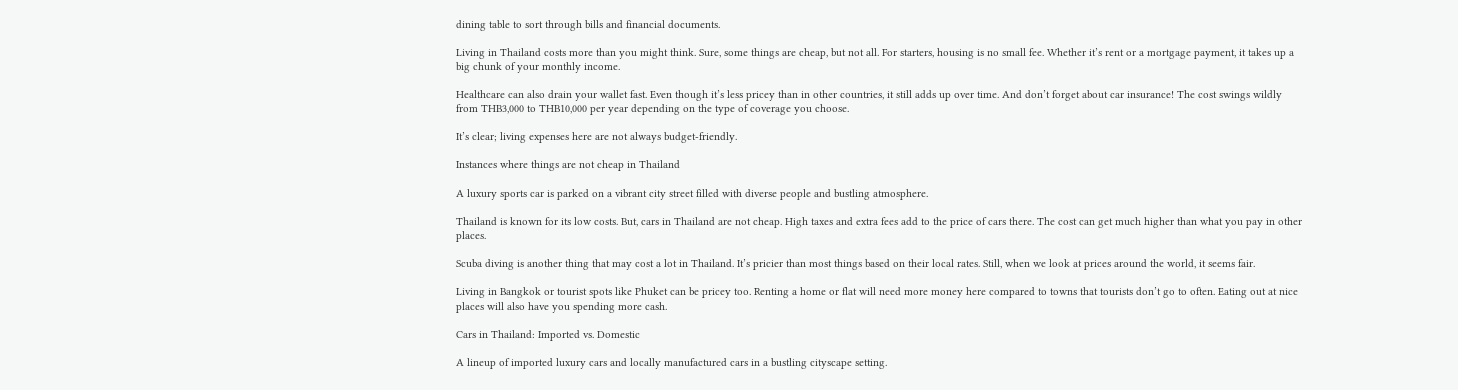dining table to sort through bills and financial documents.

Living in Thailand costs more than you might think. Sure, some things are cheap, but not all. For starters, housing is no small fee. Whether it’s rent or a mortgage payment, it takes up a big chunk of your monthly income.

Healthcare can also drain your wallet fast. Even though it’s less pricey than in other countries, it still adds up over time. And don’t forget about car insurance! The cost swings wildly from THB3,000 to THB10,000 per year depending on the type of coverage you choose.

It’s clear; living expenses here are not always budget-friendly.

Instances where things are not cheap in Thailand

A luxury sports car is parked on a vibrant city street filled with diverse people and bustling atmosphere.

Thailand is known for its low costs. But, cars in Thailand are not cheap. High taxes and extra fees add to the price of cars there. The cost can get much higher than what you pay in other places.

Scuba diving is another thing that may cost a lot in Thailand. It’s pricier than most things based on their local rates. Still, when we look at prices around the world, it seems fair.

Living in Bangkok or tourist spots like Phuket can be pricey too. Renting a home or flat will need more money here compared to towns that tourists don’t go to often. Eating out at nice places will also have you spending more cash.

Cars in Thailand: Imported vs. Domestic

A lineup of imported luxury cars and locally manufactured cars in a bustling cityscape setting.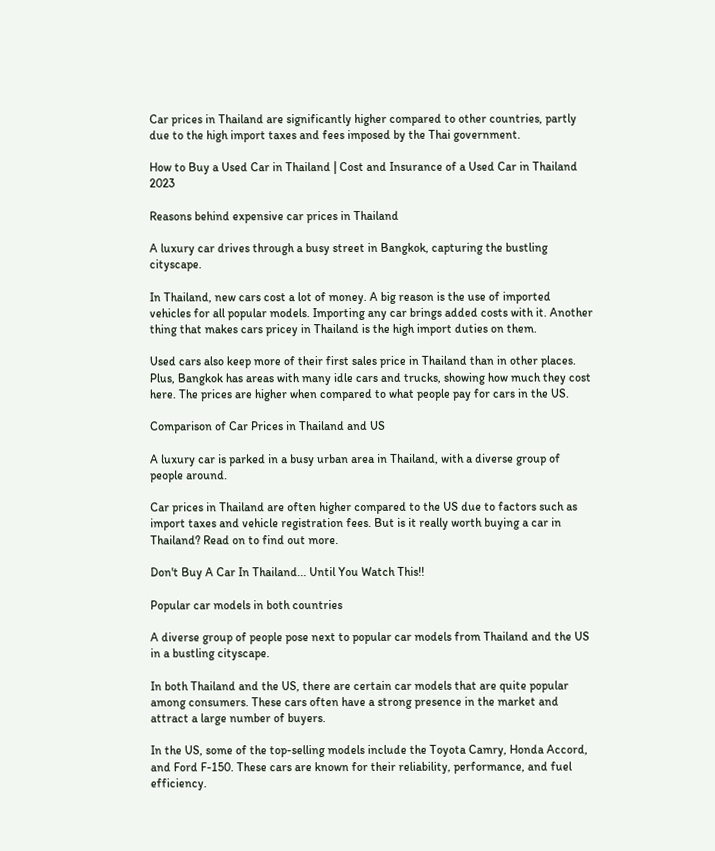Car prices in Thailand are significantly higher compared to other countries, partly due to the high import taxes and fees imposed by the Thai government.

How to Buy a Used Car in Thailand | Cost and Insurance of a Used Car in Thailand 2023

Reasons behind expensive car prices in Thailand

A luxury car drives through a busy street in Bangkok, capturing the bustling cityscape.

In Thailand, new cars cost a lot of money. A big reason is the use of imported vehicles for all popular models. Importing any car brings added costs with it. Another thing that makes cars pricey in Thailand is the high import duties on them.

Used cars also keep more of their first sales price in Thailand than in other places. Plus, Bangkok has areas with many idle cars and trucks, showing how much they cost here. The prices are higher when compared to what people pay for cars in the US.

Comparison of Car Prices in Thailand and US

A luxury car is parked in a busy urban area in Thailand, with a diverse group of people around.

Car prices in Thailand are often higher compared to the US due to factors such as import taxes and vehicle registration fees. But is it really worth buying a car in Thailand? Read on to find out more.

Don't Buy A Car In Thailand... Until You Watch This!!

Popular car models in both countries

A diverse group of people pose next to popular car models from Thailand and the US in a bustling cityscape.

In both Thailand and the US, there are certain car models that are quite popular among consumers. These cars often have a strong presence in the market and attract a large number of buyers.

In the US, some of the top-selling models include the Toyota Camry, Honda Accord, and Ford F-150. These cars are known for their reliability, performance, and fuel efficiency.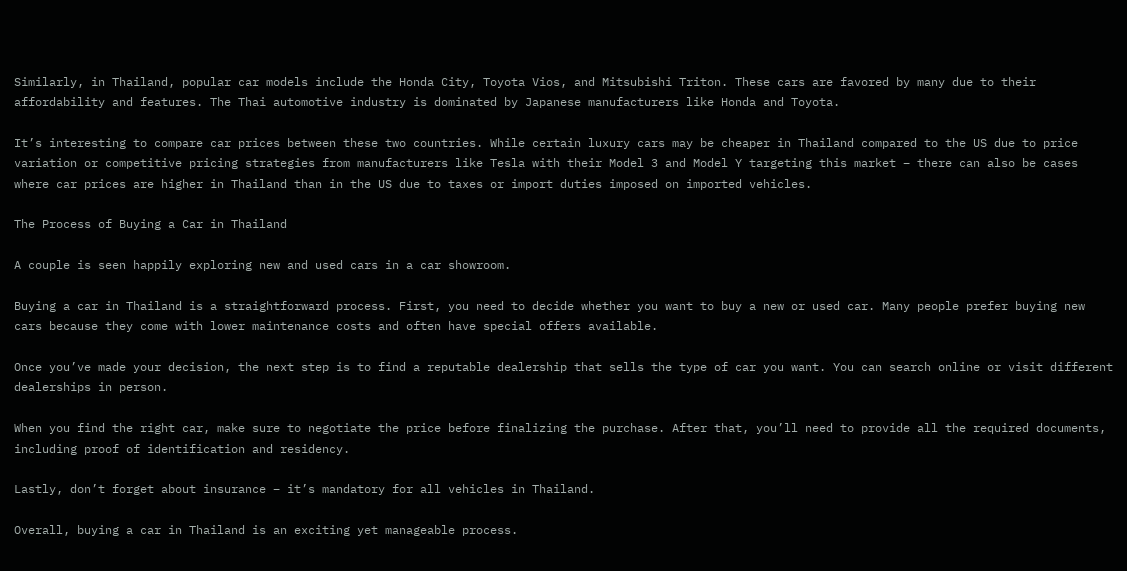Similarly, in Thailand, popular car models include the Honda City, Toyota Vios, and Mitsubishi Triton. These cars are favored by many due to their affordability and features. The Thai automotive industry is dominated by Japanese manufacturers like Honda and Toyota.

It’s interesting to compare car prices between these two countries. While certain luxury cars may be cheaper in Thailand compared to the US due to price variation or competitive pricing strategies from manufacturers like Tesla with their Model 3 and Model Y targeting this market – there can also be cases where car prices are higher in Thailand than in the US due to taxes or import duties imposed on imported vehicles.

The Process of Buying a Car in Thailand

A couple is seen happily exploring new and used cars in a car showroom.

Buying a car in Thailand is a straightforward process. First, you need to decide whether you want to buy a new or used car. Many people prefer buying new cars because they come with lower maintenance costs and often have special offers available.

Once you’ve made your decision, the next step is to find a reputable dealership that sells the type of car you want. You can search online or visit different dealerships in person.

When you find the right car, make sure to negotiate the price before finalizing the purchase. After that, you’ll need to provide all the required documents, including proof of identification and residency.

Lastly, don’t forget about insurance – it’s mandatory for all vehicles in Thailand.

Overall, buying a car in Thailand is an exciting yet manageable process.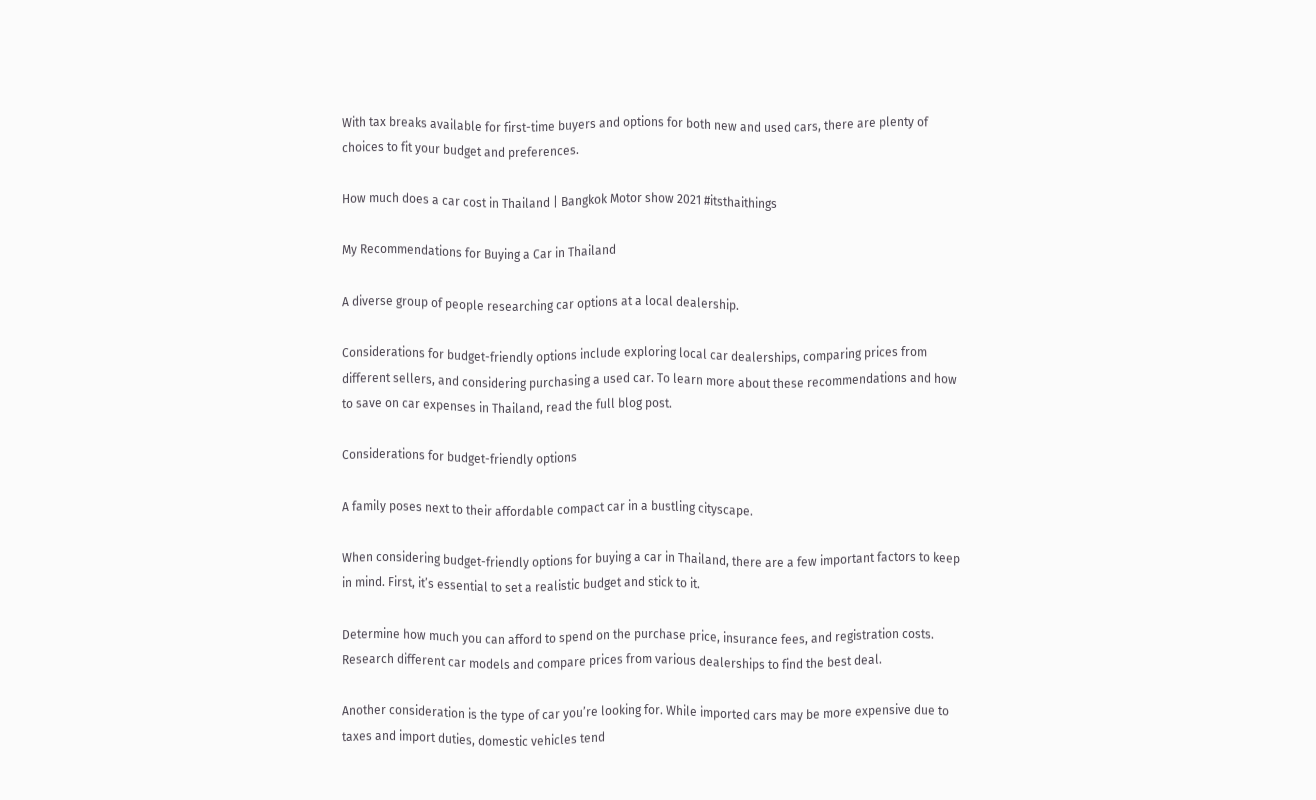With tax breaks available for first-time buyers and options for both new and used cars, there are plenty of choices to fit your budget and preferences.

How much does a car cost in Thailand | Bangkok Motor show 2021 #itsthaithings

My Recommendations for Buying a Car in Thailand

A diverse group of people researching car options at a local dealership.

Considerations for budget-friendly options include exploring local car dealerships, comparing prices from different sellers, and considering purchasing a used car. To learn more about these recommendations and how to save on car expenses in Thailand, read the full blog post.

Considerations for budget-friendly options

A family poses next to their affordable compact car in a bustling cityscape.

When considering budget-friendly options for buying a car in Thailand, there are a few important factors to keep in mind. First, it’s essential to set a realistic budget and stick to it.

Determine how much you can afford to spend on the purchase price, insurance fees, and registration costs. Research different car models and compare prices from various dealerships to find the best deal.

Another consideration is the type of car you’re looking for. While imported cars may be more expensive due to taxes and import duties, domestic vehicles tend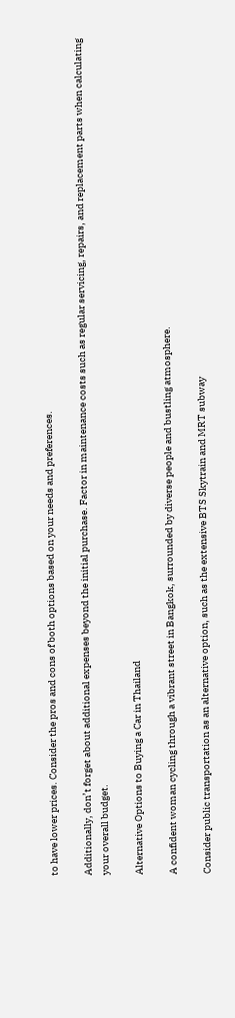to have lower prices. Consider the pros and cons of both options based on your needs and preferences.

Additionally, don’t forget about additional expenses beyond the initial purchase. Factor in maintenance costs such as regular servicing, repairs, and replacement parts when calculating your overall budget.

Alternative Options to Buying a Car in Thailand

A confident woman cycling through a vibrant street in Bangkok, surrounded by diverse people and bustling atmosphere.

Consider public transportation as an alternative option, such as the extensive BTS Skytrain and MRT subway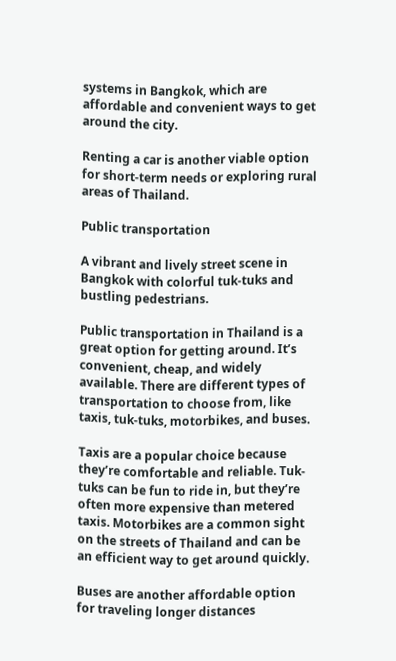systems in Bangkok, which are affordable and convenient ways to get around the city.

Renting a car is another viable option for short-term needs or exploring rural areas of Thailand.

Public transportation

A vibrant and lively street scene in Bangkok with colorful tuk-tuks and bustling pedestrians.

Public transportation in Thailand is a great option for getting around. It’s convenient, cheap, and widely available. There are different types of transportation to choose from, like taxis, tuk-tuks, motorbikes, and buses.

Taxis are a popular choice because they’re comfortable and reliable. Tuk-tuks can be fun to ride in, but they’re often more expensive than metered taxis. Motorbikes are a common sight on the streets of Thailand and can be an efficient way to get around quickly.

Buses are another affordable option for traveling longer distances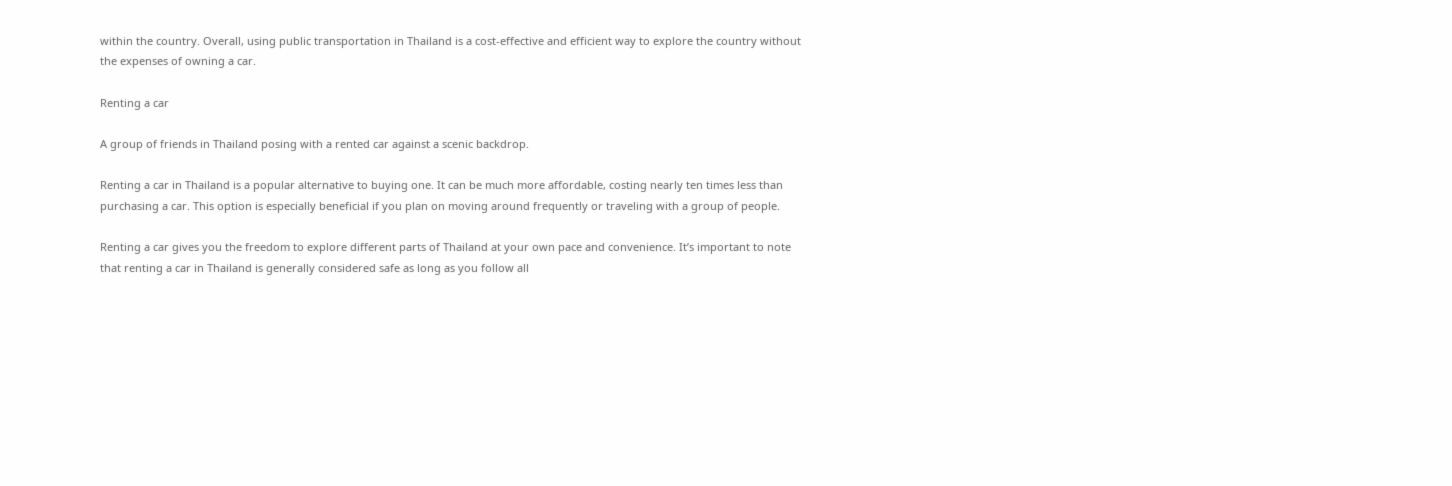within the country. Overall, using public transportation in Thailand is a cost-effective and efficient way to explore the country without the expenses of owning a car.

Renting a car

A group of friends in Thailand posing with a rented car against a scenic backdrop.

Renting a car in Thailand is a popular alternative to buying one. It can be much more affordable, costing nearly ten times less than purchasing a car. This option is especially beneficial if you plan on moving around frequently or traveling with a group of people.

Renting a car gives you the freedom to explore different parts of Thailand at your own pace and convenience. It’s important to note that renting a car in Thailand is generally considered safe as long as you follow all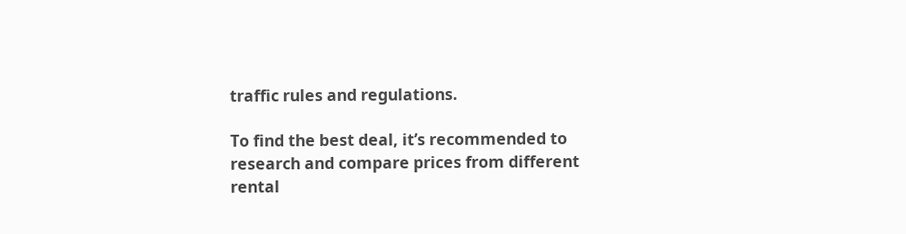traffic rules and regulations.

To find the best deal, it’s recommended to research and compare prices from different rental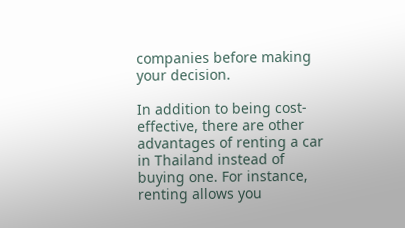companies before making your decision.

In addition to being cost-effective, there are other advantages of renting a car in Thailand instead of buying one. For instance, renting allows you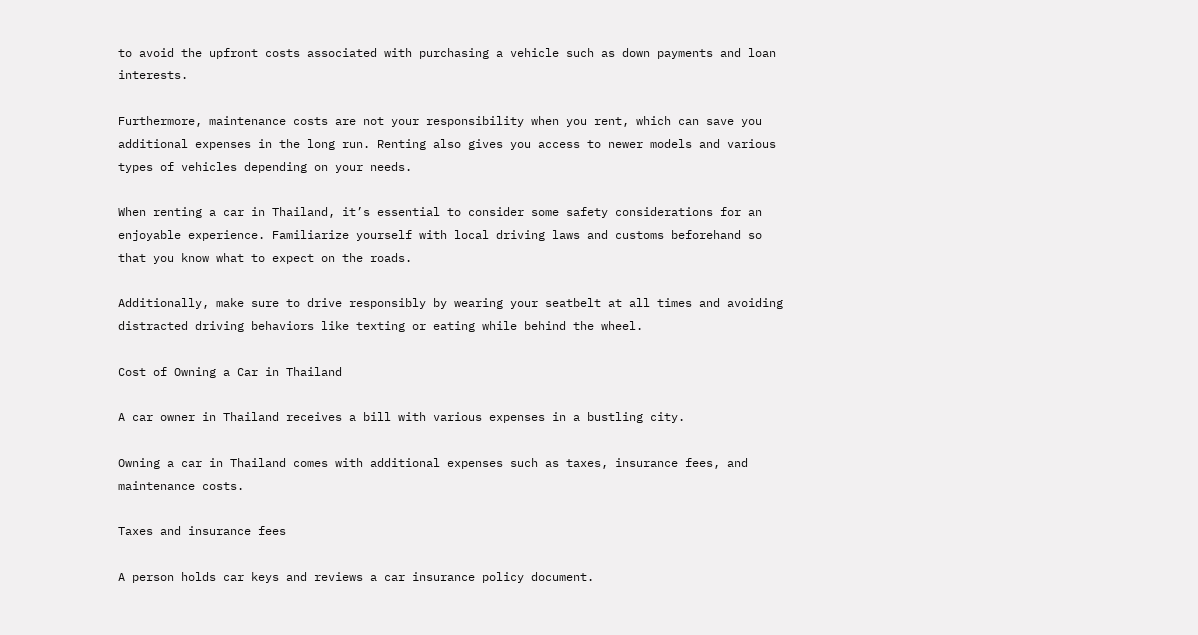to avoid the upfront costs associated with purchasing a vehicle such as down payments and loan interests.

Furthermore, maintenance costs are not your responsibility when you rent, which can save you additional expenses in the long run. Renting also gives you access to newer models and various types of vehicles depending on your needs.

When renting a car in Thailand, it’s essential to consider some safety considerations for an enjoyable experience. Familiarize yourself with local driving laws and customs beforehand so that you know what to expect on the roads.

Additionally, make sure to drive responsibly by wearing your seatbelt at all times and avoiding distracted driving behaviors like texting or eating while behind the wheel.

Cost of Owning a Car in Thailand

A car owner in Thailand receives a bill with various expenses in a bustling city.

Owning a car in Thailand comes with additional expenses such as taxes, insurance fees, and maintenance costs.

Taxes and insurance fees

A person holds car keys and reviews a car insurance policy document.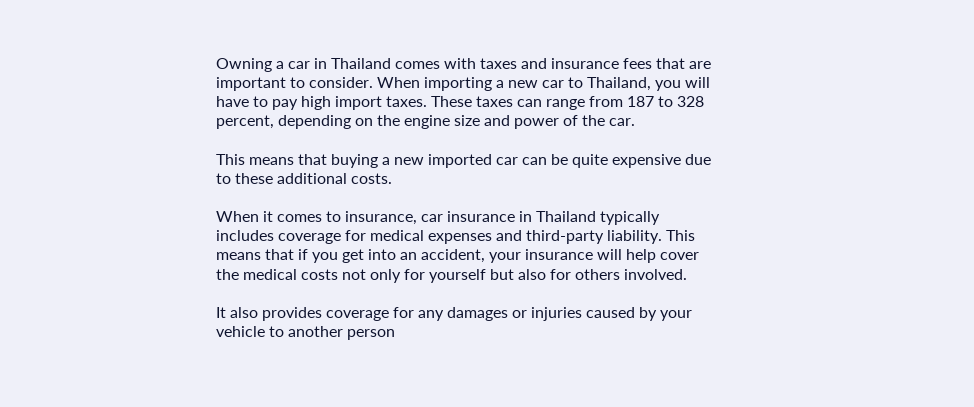Owning a car in Thailand comes with taxes and insurance fees that are important to consider. When importing a new car to Thailand, you will have to pay high import taxes. These taxes can range from 187 to 328 percent, depending on the engine size and power of the car.

This means that buying a new imported car can be quite expensive due to these additional costs.

When it comes to insurance, car insurance in Thailand typically includes coverage for medical expenses and third-party liability. This means that if you get into an accident, your insurance will help cover the medical costs not only for yourself but also for others involved.

It also provides coverage for any damages or injuries caused by your vehicle to another person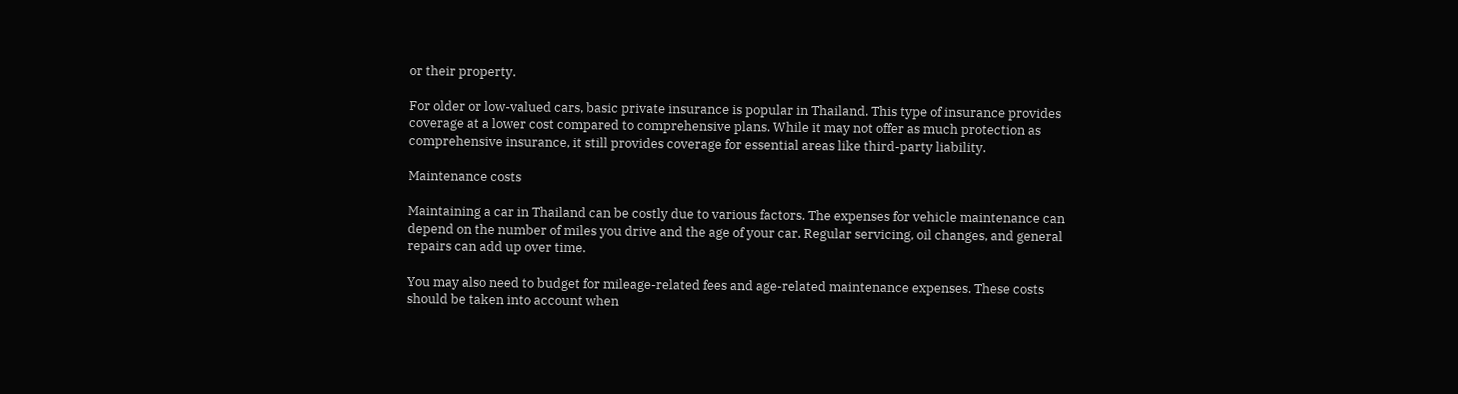or their property.

For older or low-valued cars, basic private insurance is popular in Thailand. This type of insurance provides coverage at a lower cost compared to comprehensive plans. While it may not offer as much protection as comprehensive insurance, it still provides coverage for essential areas like third-party liability.

Maintenance costs

Maintaining a car in Thailand can be costly due to various factors. The expenses for vehicle maintenance can depend on the number of miles you drive and the age of your car. Regular servicing, oil changes, and general repairs can add up over time.

You may also need to budget for mileage-related fees and age-related maintenance expenses. These costs should be taken into account when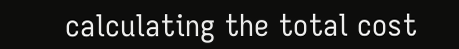calculating the total cost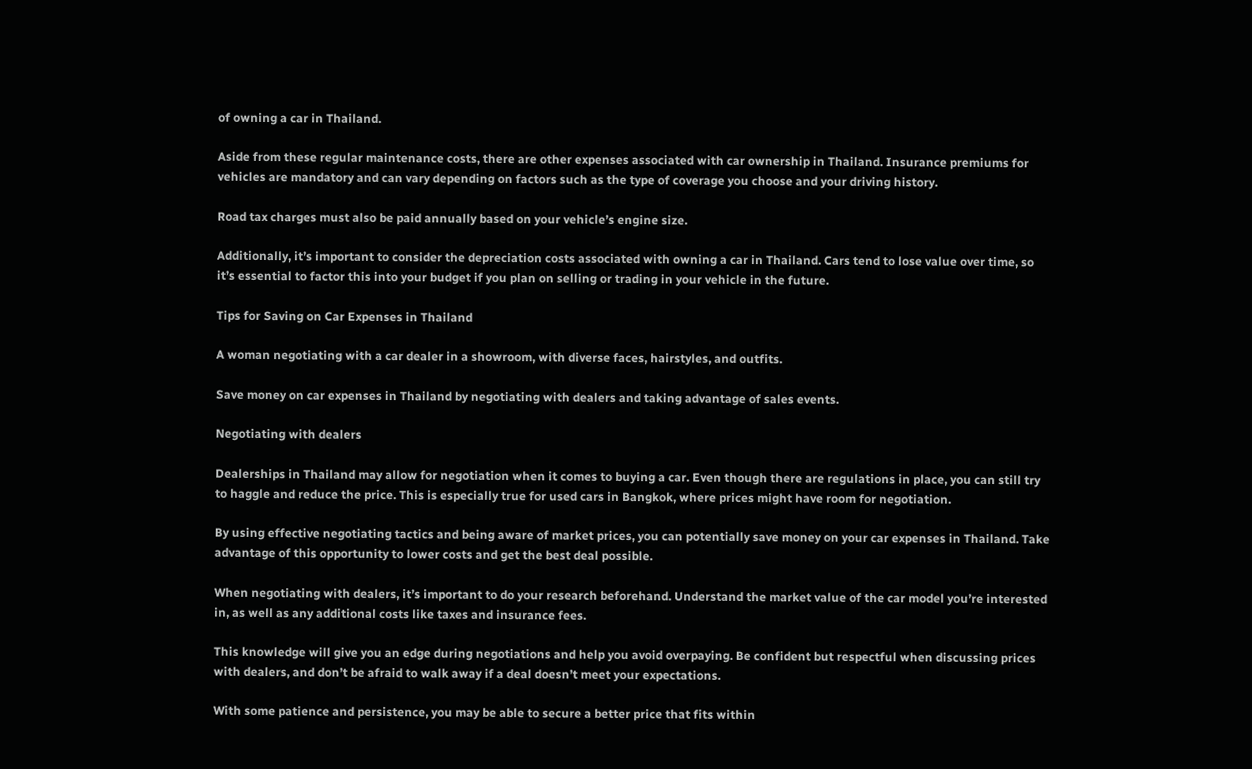of owning a car in Thailand.

Aside from these regular maintenance costs, there are other expenses associated with car ownership in Thailand. Insurance premiums for vehicles are mandatory and can vary depending on factors such as the type of coverage you choose and your driving history.

Road tax charges must also be paid annually based on your vehicle’s engine size.

Additionally, it’s important to consider the depreciation costs associated with owning a car in Thailand. Cars tend to lose value over time, so it’s essential to factor this into your budget if you plan on selling or trading in your vehicle in the future.

Tips for Saving on Car Expenses in Thailand

A woman negotiating with a car dealer in a showroom, with diverse faces, hairstyles, and outfits.

Save money on car expenses in Thailand by negotiating with dealers and taking advantage of sales events.

Negotiating with dealers

Dealerships in Thailand may allow for negotiation when it comes to buying a car. Even though there are regulations in place, you can still try to haggle and reduce the price. This is especially true for used cars in Bangkok, where prices might have room for negotiation.

By using effective negotiating tactics and being aware of market prices, you can potentially save money on your car expenses in Thailand. Take advantage of this opportunity to lower costs and get the best deal possible.

When negotiating with dealers, it’s important to do your research beforehand. Understand the market value of the car model you’re interested in, as well as any additional costs like taxes and insurance fees.

This knowledge will give you an edge during negotiations and help you avoid overpaying. Be confident but respectful when discussing prices with dealers, and don’t be afraid to walk away if a deal doesn’t meet your expectations.

With some patience and persistence, you may be able to secure a better price that fits within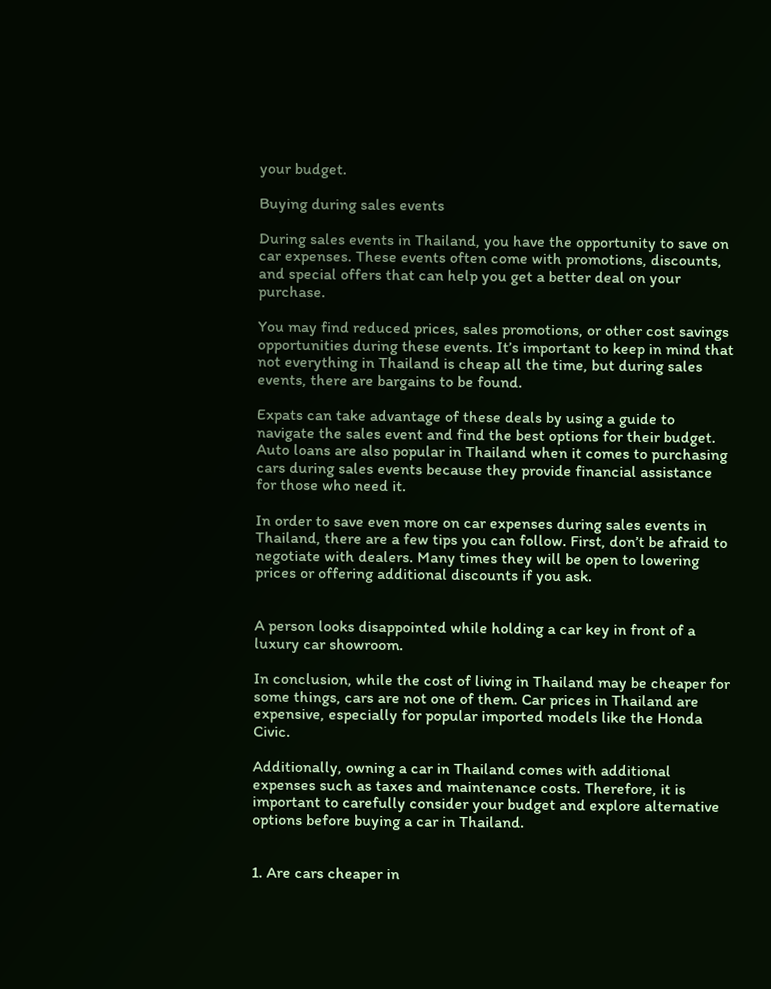your budget.

Buying during sales events

During sales events in Thailand, you have the opportunity to save on car expenses. These events often come with promotions, discounts, and special offers that can help you get a better deal on your purchase.

You may find reduced prices, sales promotions, or other cost savings opportunities during these events. It’s important to keep in mind that not everything in Thailand is cheap all the time, but during sales events, there are bargains to be found.

Expats can take advantage of these deals by using a guide to navigate the sales event and find the best options for their budget. Auto loans are also popular in Thailand when it comes to purchasing cars during sales events because they provide financial assistance for those who need it.

In order to save even more on car expenses during sales events in Thailand, there are a few tips you can follow. First, don’t be afraid to negotiate with dealers. Many times they will be open to lowering prices or offering additional discounts if you ask.


A person looks disappointed while holding a car key in front of a luxury car showroom.

In conclusion, while the cost of living in Thailand may be cheaper for some things, cars are not one of them. Car prices in Thailand are expensive, especially for popular imported models like the Honda Civic.

Additionally, owning a car in Thailand comes with additional expenses such as taxes and maintenance costs. Therefore, it is important to carefully consider your budget and explore alternative options before buying a car in Thailand.


1. Are cars cheaper in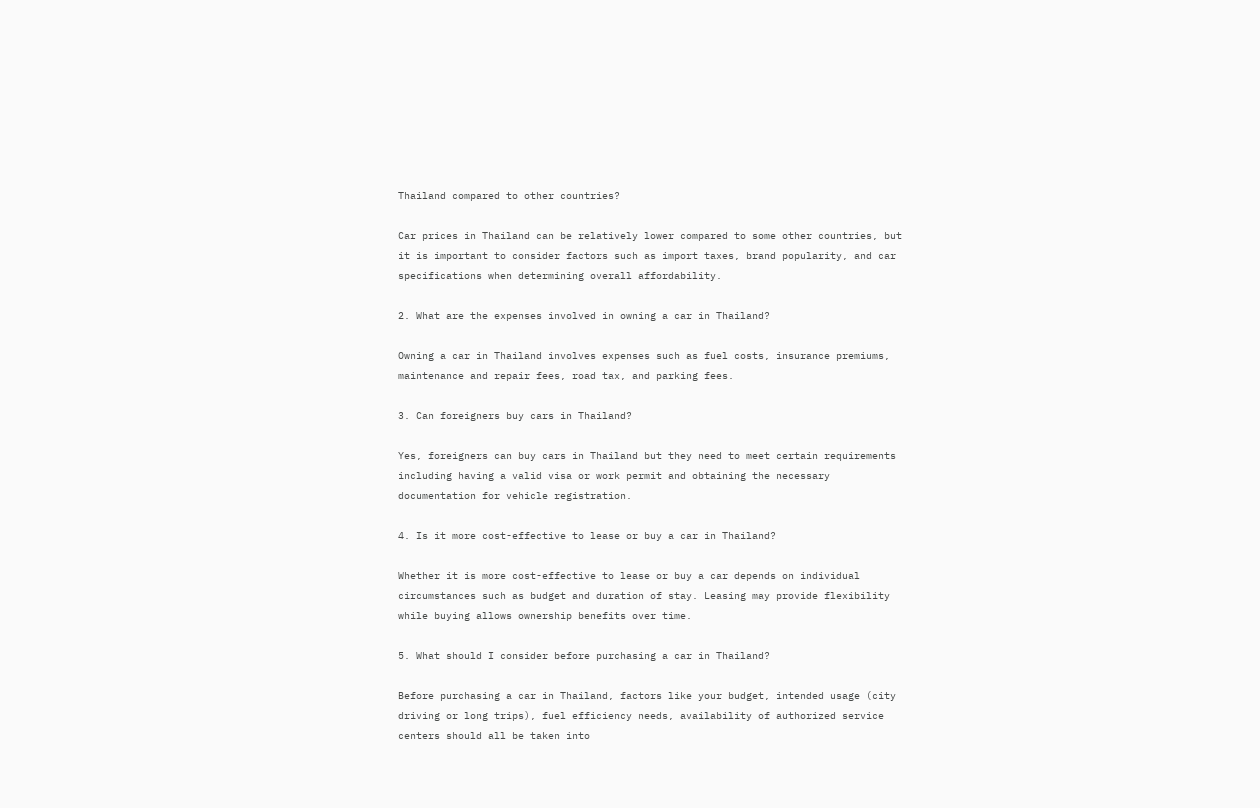Thailand compared to other countries?

Car prices in Thailand can be relatively lower compared to some other countries, but it is important to consider factors such as import taxes, brand popularity, and car specifications when determining overall affordability.

2. What are the expenses involved in owning a car in Thailand?

Owning a car in Thailand involves expenses such as fuel costs, insurance premiums, maintenance and repair fees, road tax, and parking fees.

3. Can foreigners buy cars in Thailand?

Yes, foreigners can buy cars in Thailand but they need to meet certain requirements including having a valid visa or work permit and obtaining the necessary documentation for vehicle registration.

4. Is it more cost-effective to lease or buy a car in Thailand?

Whether it is more cost-effective to lease or buy a car depends on individual circumstances such as budget and duration of stay. Leasing may provide flexibility while buying allows ownership benefits over time.

5. What should I consider before purchasing a car in Thailand?

Before purchasing a car in Thailand, factors like your budget, intended usage (city driving or long trips), fuel efficiency needs, availability of authorized service centers should all be taken into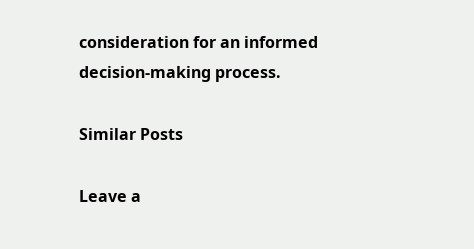consideration for an informed decision-making process.

Similar Posts

Leave a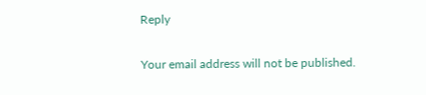Reply

Your email address will not be published.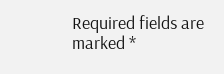Required fields are marked *